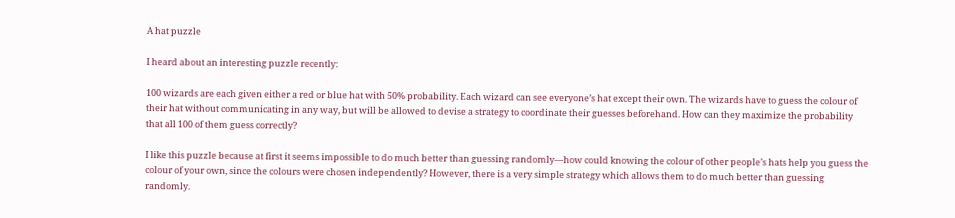A hat puzzle

I heard about an interesting puzzle recently:

100 wizards are each given either a red or blue hat with 50% probability. Each wizard can see everyone’s hat except their own. The wizards have to guess the colour of their hat without communicating in any way, but will be allowed to devise a strategy to coordinate their guesses beforehand. How can they maximize the probability that all 100 of them guess correctly?

I like this puzzle because at first it seems impossible to do much better than guessing randomly—how could knowing the colour of other people’s hats help you guess the colour of your own, since the colours were chosen independently? However, there is a very simple strategy which allows them to do much better than guessing randomly.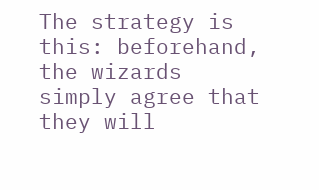The strategy is this: beforehand, the wizards simply agree that they will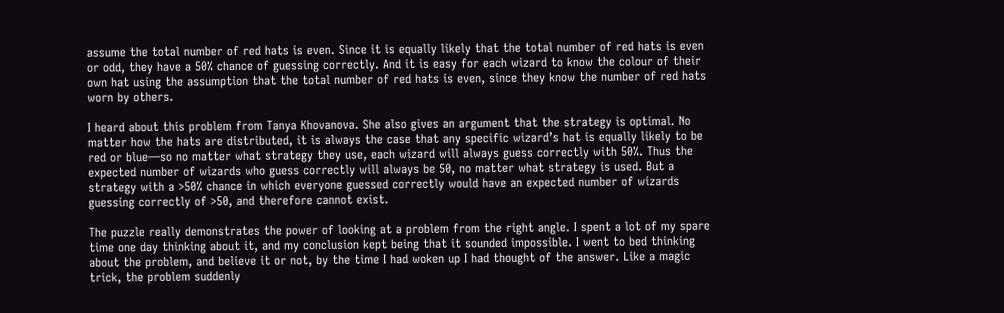assume the total number of red hats is even. Since it is equally likely that the total number of red hats is even or odd, they have a 50% chance of guessing correctly. And it is easy for each wizard to know the colour of their own hat using the assumption that the total number of red hats is even, since they know the number of red hats worn by others.

I heard about this problem from Tanya Khovanova. She also gives an argument that the strategy is optimal. No matter how the hats are distributed, it is always the case that any specific wizard’s hat is equally likely to be red or blue—so no matter what strategy they use, each wizard will always guess correctly with 50%. Thus the expected number of wizards who guess correctly will always be 50, no matter what strategy is used. But a strategy with a >50% chance in which everyone guessed correctly would have an expected number of wizards guessing correctly of >50, and therefore cannot exist.

The puzzle really demonstrates the power of looking at a problem from the right angle. I spent a lot of my spare time one day thinking about it, and my conclusion kept being that it sounded impossible. I went to bed thinking about the problem, and believe it or not, by the time I had woken up I had thought of the answer. Like a magic trick, the problem suddenly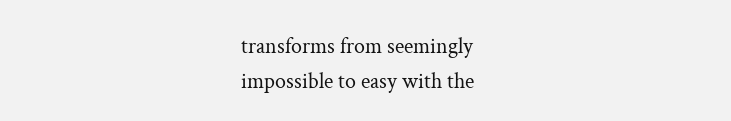transforms from seemingly impossible to easy with the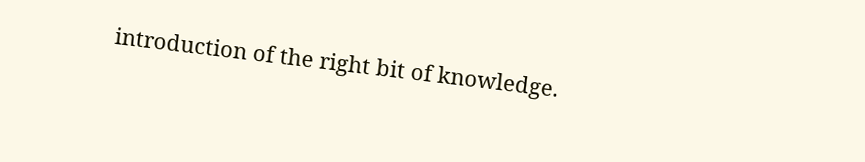introduction of the right bit of knowledge.